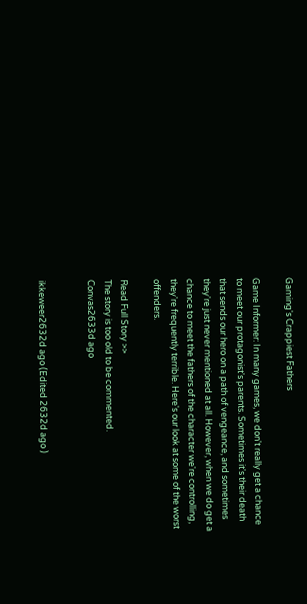Gaming's Crappiest Fathers

Game Informer: In many games, we don't really get a chance to meet our protagonist's parents. Sometimes it's their death that sends our hero on a path of vengeance, and sometimes they're just never mentioned at all. However, when we do get a chance to meet the fathers of the character we're controlling, they're frequently terrible. Here's our look at some of the worst offenders.

Read Full Story >>
The story is too old to be commented.
Convas2633d ago


ikkeweer2632d ago (Edited 2632d ago )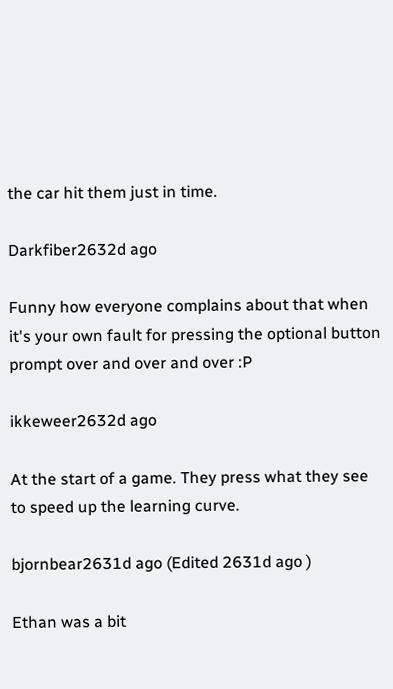the car hit them just in time.

Darkfiber2632d ago

Funny how everyone complains about that when it's your own fault for pressing the optional button prompt over and over and over :P

ikkeweer2632d ago

At the start of a game. They press what they see to speed up the learning curve.

bjornbear2631d ago (Edited 2631d ago )

Ethan was a bit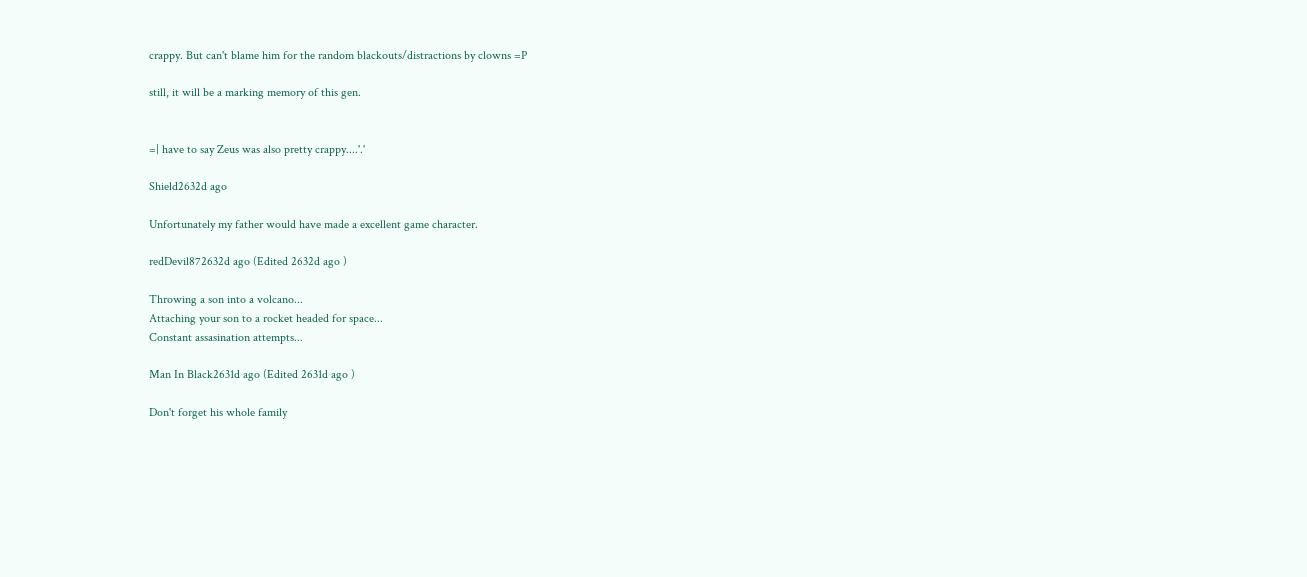crappy. But can't blame him for the random blackouts/distractions by clowns =P

still, it will be a marking memory of this gen.


=| have to say Zeus was also pretty crappy....'.'

Shield2632d ago

Unfortunately my father would have made a excellent game character.

redDevil872632d ago (Edited 2632d ago )

Throwing a son into a volcano...
Attaching your son to a rocket headed for space...
Constant assasination attempts...

Man In Black2631d ago (Edited 2631d ago )

Don't forget his whole family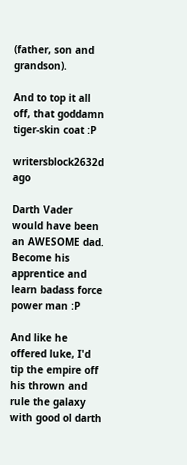(father, son and grandson).

And to top it all off, that goddamn tiger-skin coat :P

writersblock2632d ago

Darth Vader would have been an AWESOME dad. Become his apprentice and learn badass force power man :P

And like he offered luke, I'd tip the empire off his thrown and rule the galaxy with good ol darth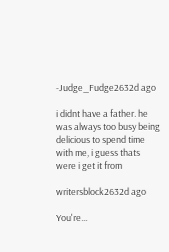-Judge_Fudge2632d ago

i didnt have a father. he was always too busy being delicious to spend time with me, i guess thats were i get it from

writersblock2632d ago

You're...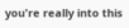you're really into this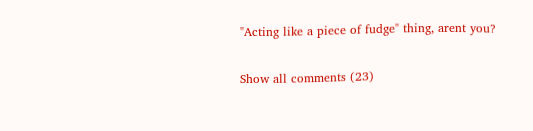"Acting like a piece of fudge" thing, arent you?

Show all comments (23)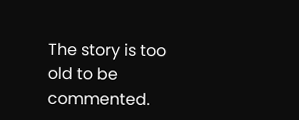The story is too old to be commented.